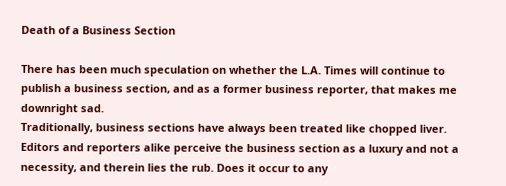Death of a Business Section

There has been much speculation on whether the L.A. Times will continue to publish a business section, and as a former business reporter, that makes me downright sad.
Traditionally, business sections have always been treated like chopped liver. Editors and reporters alike perceive the business section as a luxury and not a necessity, and therein lies the rub. Does it occur to any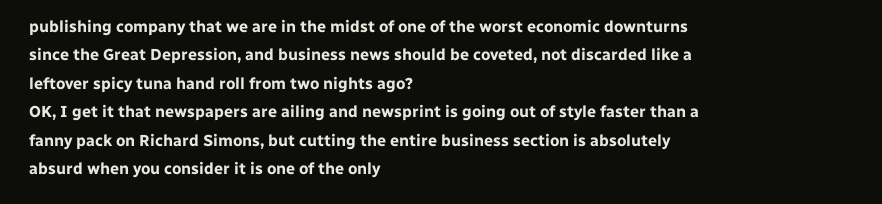publishing company that we are in the midst of one of the worst economic downturns since the Great Depression, and business news should be coveted, not discarded like a leftover spicy tuna hand roll from two nights ago?
OK, I get it that newspapers are ailing and newsprint is going out of style faster than a fanny pack on Richard Simons, but cutting the entire business section is absolutely absurd when you consider it is one of the only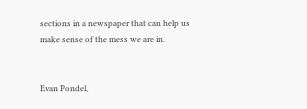sections in a newspaper that can help us make sense of the mess we are in.


Evan Pondel,